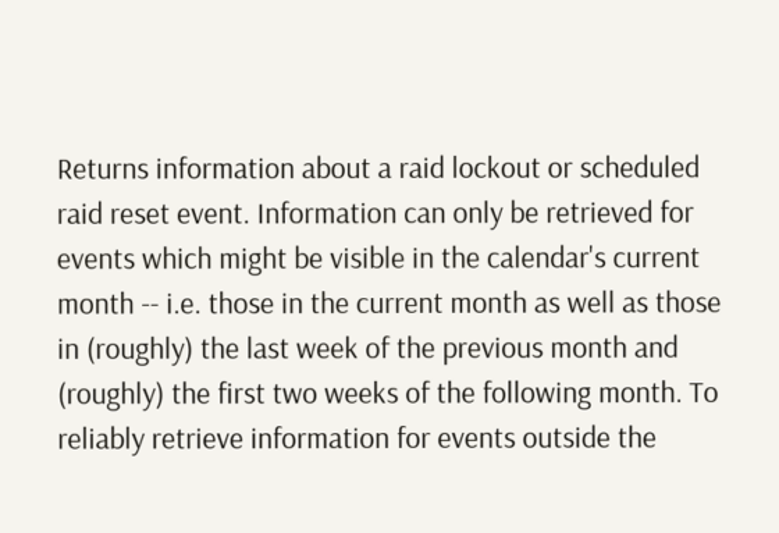Returns information about a raid lockout or scheduled raid reset event. Information can only be retrieved for events which might be visible in the calendar's current month -- i.e. those in the current month as well as those in (roughly) the last week of the previous month and (roughly) the first two weeks of the following month. To reliably retrieve information for events outside the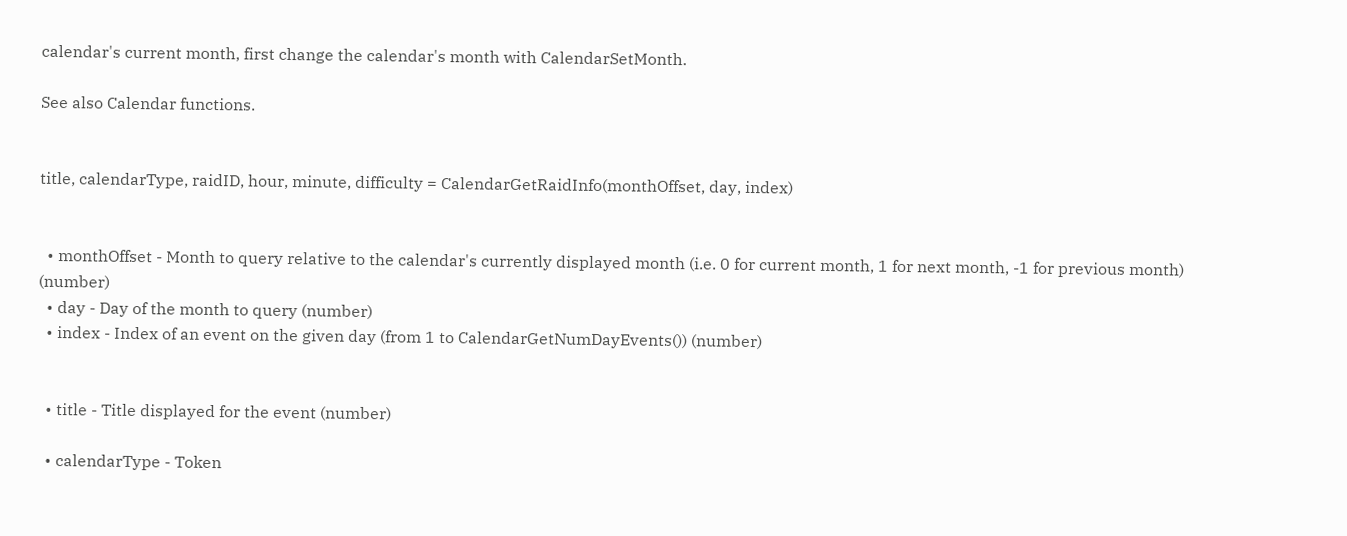calendar's current month, first change the calendar's month with CalendarSetMonth.

See also Calendar functions.


title, calendarType, raidID, hour, minute, difficulty = CalendarGetRaidInfo(monthOffset, day, index)


  • monthOffset - Month to query relative to the calendar's currently displayed month (i.e. 0 for current month, 1 for next month, -1 for previous month) (number)
  • day - Day of the month to query (number)
  • index - Index of an event on the given day (from 1 to CalendarGetNumDayEvents()) (number)


  • title - Title displayed for the event (number)

  • calendarType - Token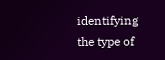identifying the type of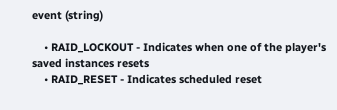event (string)

    • RAID_LOCKOUT - Indicates when one of the player's saved instances resets
    • RAID_RESET - Indicates scheduled reset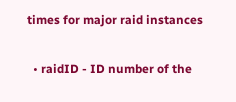times for major raid instances

  • raidID - ID number of the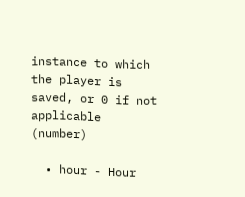instance to which the player is saved, or 0 if not applicable (number)

  • hour - Hour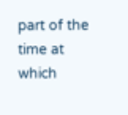part of the time at which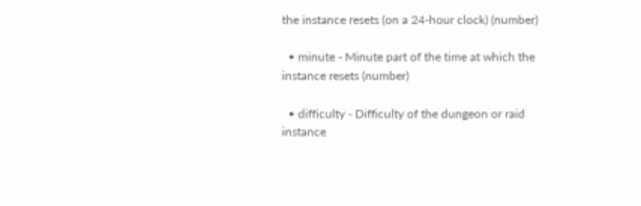the instance resets (on a 24-hour clock) (number)

  • minute - Minute part of the time at which the instance resets (number)

  • difficulty - Difficulty of the dungeon or raid instance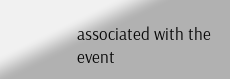associated with the event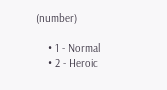(number)

    • 1 - Normal
    • 2 - Heroic